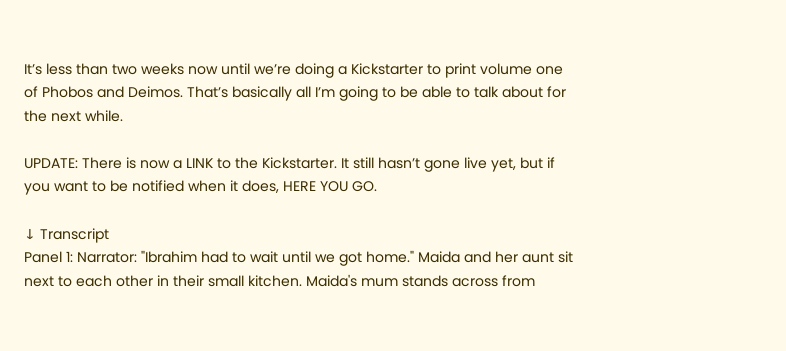It’s less than two weeks now until we’re doing a Kickstarter to print volume one of Phobos and Deimos. That’s basically all I’m going to be able to talk about for the next while.

UPDATE: There is now a LINK to the Kickstarter. It still hasn’t gone live yet, but if you want to be notified when it does, HERE YOU GO.

↓ Transcript
Panel 1: Narrator: "Ibrahim had to wait until we got home." Maida and her aunt sit next to each other in their small kitchen. Maida's mum stands across from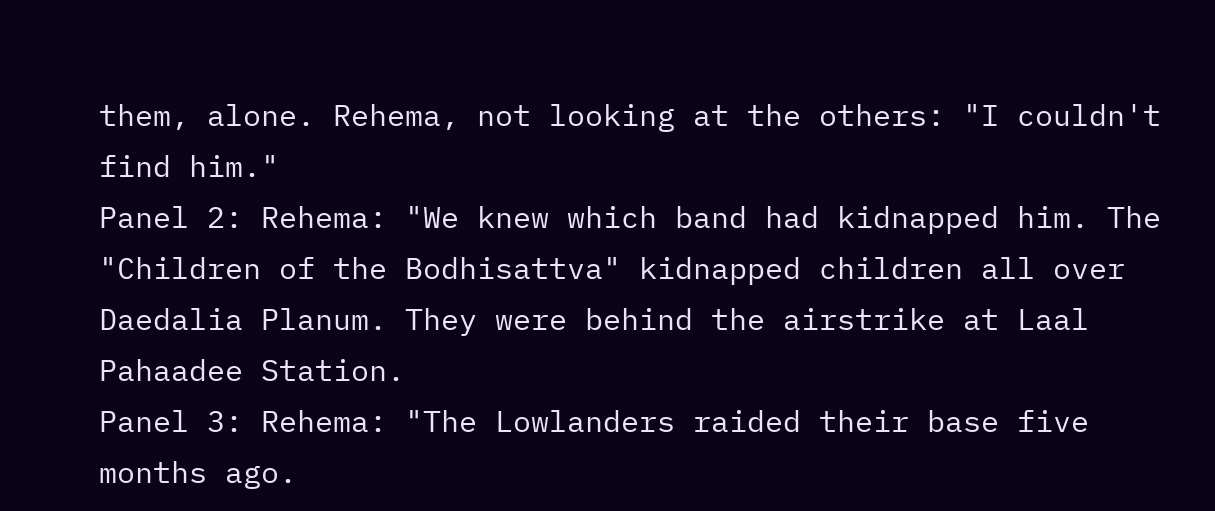them, alone. Rehema, not looking at the others: "I couldn't find him."
Panel 2: Rehema: "We knew which band had kidnapped him. The "Children of the Bodhisattva" kidnapped children all over Daedalia Planum. They were behind the airstrike at Laal Pahaadee Station.
Panel 3: Rehema: "The Lowlanders raided their base five months ago.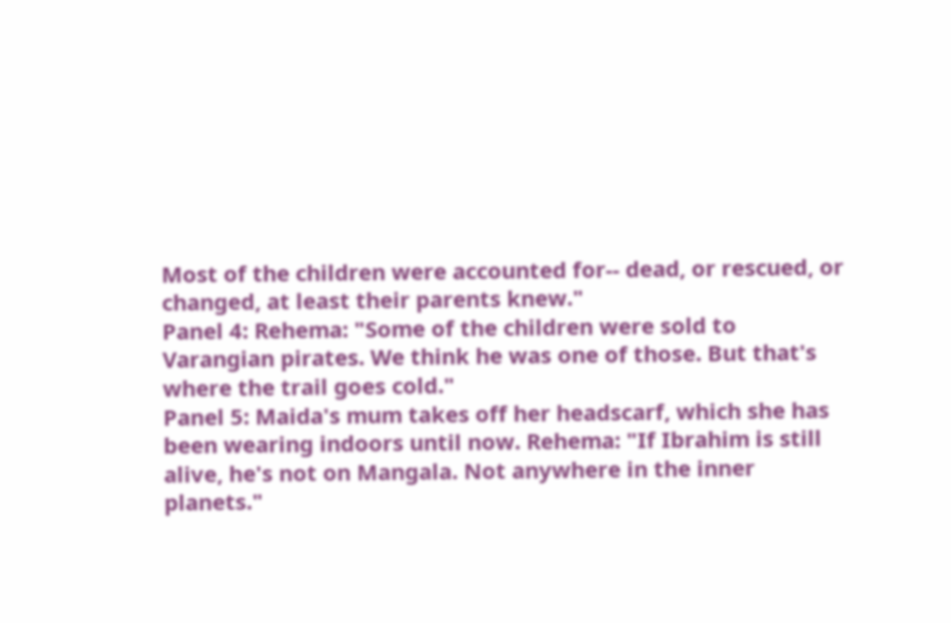Most of the children were accounted for-- dead, or rescued, or changed, at least their parents knew."
Panel 4: Rehema: "Some of the children were sold to Varangian pirates. We think he was one of those. But that's where the trail goes cold."
Panel 5: Maida's mum takes off her headscarf, which she has been wearing indoors until now. Rehema: "If Ibrahim is still alive, he's not on Mangala. Not anywhere in the inner planets."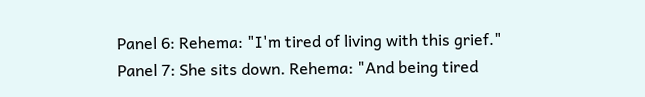Panel 6: Rehema: "I'm tired of living with this grief."
Panel 7: She sits down. Rehema: "And being tired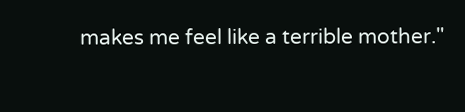makes me feel like a terrible mother."